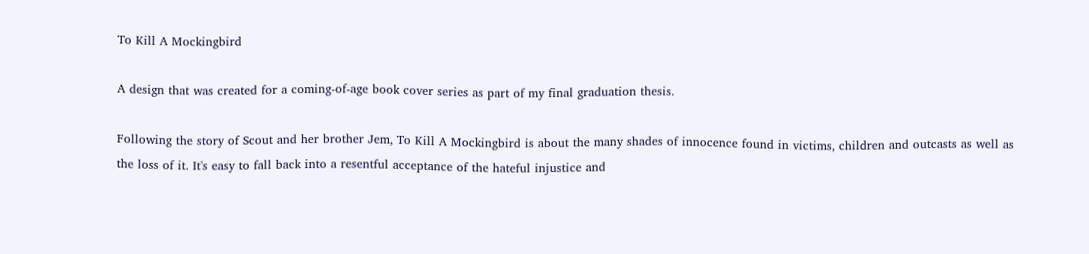To Kill A Mockingbird

A design that was created for a coming-of-age book cover series as part of my final graduation thesis.

Following the story of Scout and her brother Jem, To Kill A Mockingbird is about the many shades of innocence found in victims, children and outcasts as well as the loss of it. It's easy to fall back into a resentful acceptance of the hateful injustice and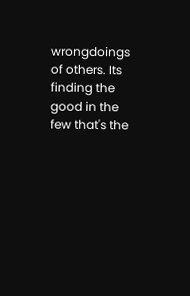wrongdoings of others. Its finding the good in the few that's the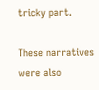tricky part.

These narratives were also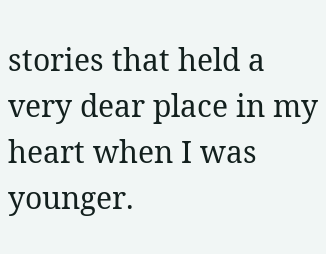stories that held a very dear place in my heart when I was younger.